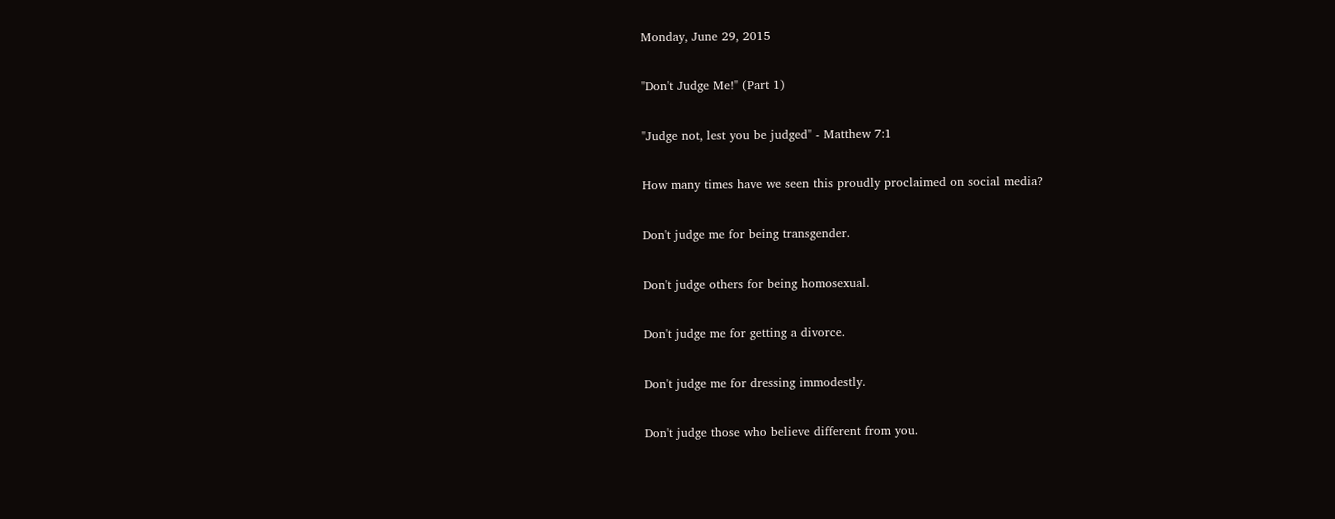Monday, June 29, 2015

"Don't Judge Me!" (Part 1)

"Judge not, lest you be judged" - Matthew 7:1

How many times have we seen this proudly proclaimed on social media?

Don't judge me for being transgender.

Don't judge others for being homosexual.

Don't judge me for getting a divorce.

Don't judge me for dressing immodestly.

Don't judge those who believe different from you.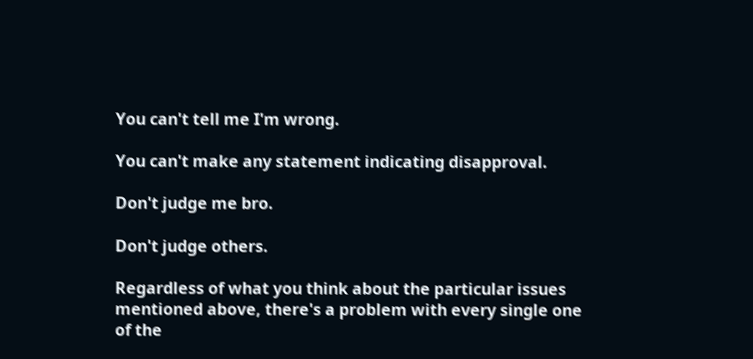You can't tell me I'm wrong.

You can't make any statement indicating disapproval.

Don't judge me bro.

Don't judge others.

Regardless of what you think about the particular issues mentioned above, there's a problem with every single one of the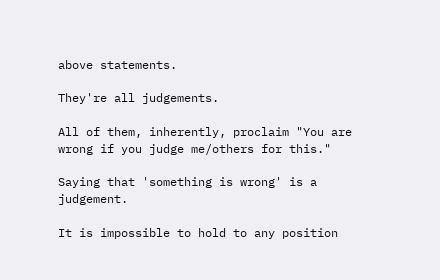above statements.

They're all judgements.

All of them, inherently, proclaim "You are wrong if you judge me/others for this."

Saying that 'something is wrong' is a judgement.

It is impossible to hold to any position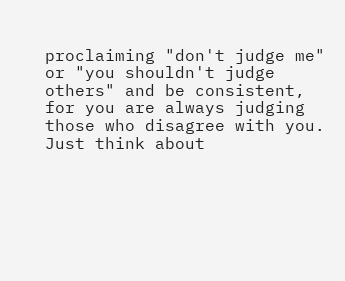proclaiming "don't judge me" or "you shouldn't judge others" and be consistent, for you are always judging those who disagree with you. Just think about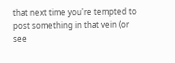that next time you're tempted to post something in that vein (or see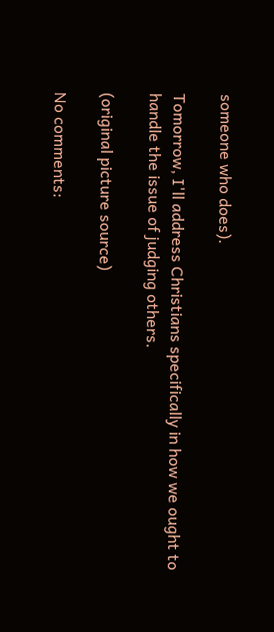someone who does).

Tomorrow, I'll address Christians specifically in how we ought to handle the issue of judging others.

(original picture source)

No comments: